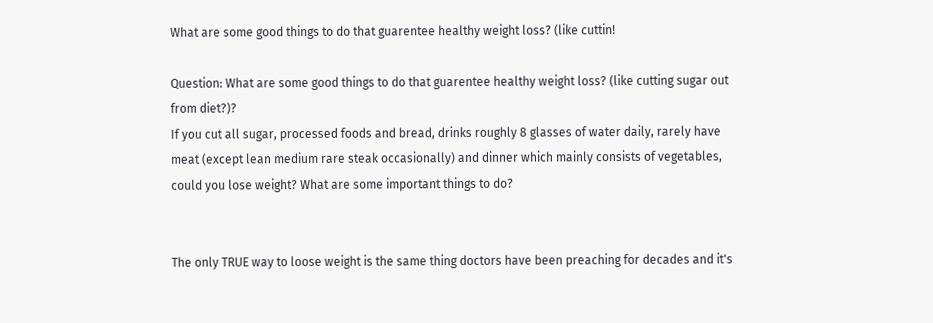What are some good things to do that guarentee healthy weight loss? (like cuttin!

Question: What are some good things to do that guarentee healthy weight loss? (like cutting sugar out from diet?)?
If you cut all sugar, processed foods and bread, drinks roughly 8 glasses of water daily, rarely have meat (except lean medium rare steak occasionally) and dinner which mainly consists of vegetables, could you lose weight? What are some important things to do?


The only TRUE way to loose weight is the same thing doctors have been preaching for decades and it's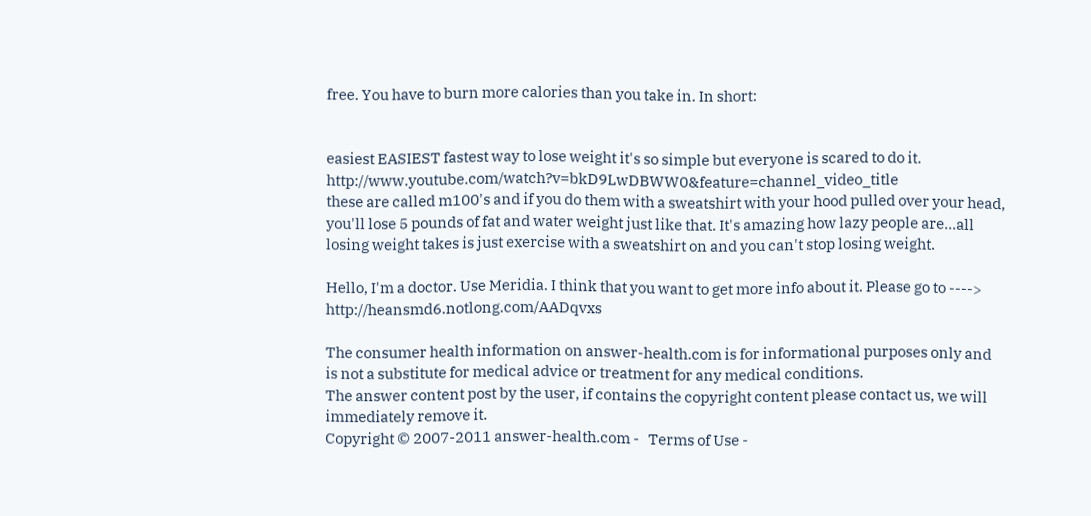free. You have to burn more calories than you take in. In short:


easiest EASIEST fastest way to lose weight it's so simple but everyone is scared to do it. http://www.youtube.com/watch?v=bkD9LwDBWW0&feature=channel_video_title
these are called m100's and if you do them with a sweatshirt with your hood pulled over your head, you'll lose 5 pounds of fat and water weight just like that. It's amazing how lazy people are...all losing weight takes is just exercise with a sweatshirt on and you can't stop losing weight.

Hello, I'm a doctor. Use Meridia. I think that you want to get more info about it. Please go to ----> http://heansmd6.notlong.com/AADqvxs

The consumer health information on answer-health.com is for informational purposes only and is not a substitute for medical advice or treatment for any medical conditions.
The answer content post by the user, if contains the copyright content please contact us, we will immediately remove it.
Copyright © 2007-2011 answer-health.com -   Terms of Use -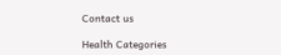Contact us

Health Categories